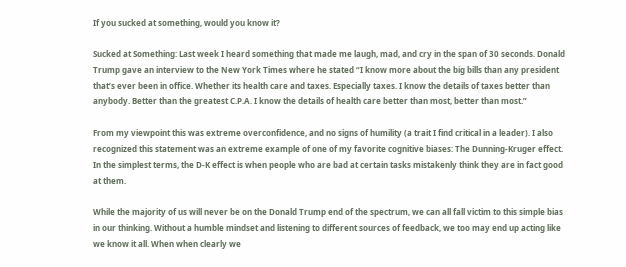If you sucked at something, would you know it?

Sucked at Something: Last week I heard something that made me laugh, mad, and cry in the span of 30 seconds. Donald Trump gave an interview to the New York Times where he stated “I know more about the big bills than any president that’s ever been in office. Whether its health care and taxes. Especially taxes. I know the details of taxes better than anybody. Better than the greatest C.P.A. I know the details of health care better than most, better than most.”

From my viewpoint this was extreme overconfidence, and no signs of humility (a trait I find critical in a leader). I also recognized this statement was an extreme example of one of my favorite cognitive biases: The Dunning-Kruger effect. In the simplest terms, the D-K effect is when people who are bad at certain tasks mistakenly think they are in fact good at them.

While the majority of us will never be on the Donald Trump end of the spectrum, we can all fall victim to this simple bias in our thinking. Without a humble mindset and listening to different sources of feedback, we too may end up acting like we know it all. When when clearly we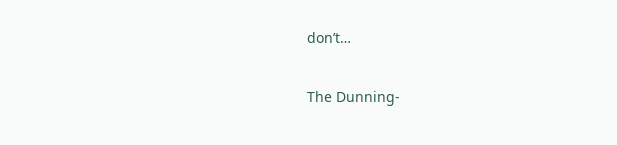don’t…

The Dunning-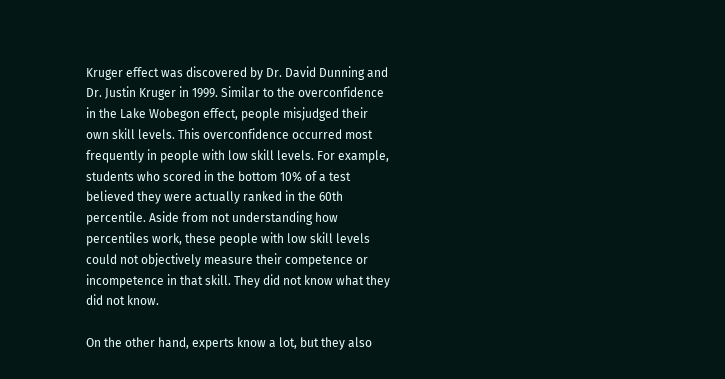Kruger effect was discovered by Dr. David Dunning and Dr. Justin Kruger in 1999. Similar to the overconfidence in the Lake Wobegon effect, people misjudged their own skill levels. This overconfidence occurred most frequently in people with low skill levels. For example, students who scored in the bottom 10% of a test believed they were actually ranked in the 60th percentile. Aside from not understanding how percentiles work, these people with low skill levels could not objectively measure their competence or incompetence in that skill. They did not know what they did not know.

On the other hand, experts know a lot, but they also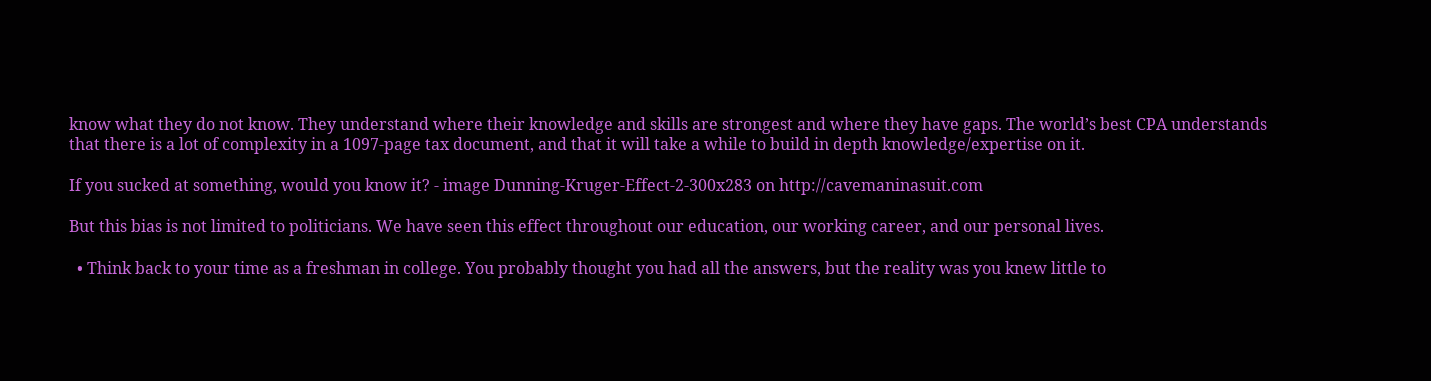know what they do not know. They understand where their knowledge and skills are strongest and where they have gaps. The world’s best CPA understands that there is a lot of complexity in a 1097-page tax document, and that it will take a while to build in depth knowledge/expertise on it.

If you sucked at something, would you know it? - image Dunning-Kruger-Effect-2-300x283 on http://cavemaninasuit.com

But this bias is not limited to politicians. We have seen this effect throughout our education, our working career, and our personal lives.

  • Think back to your time as a freshman in college. You probably thought you had all the answers, but the reality was you knew little to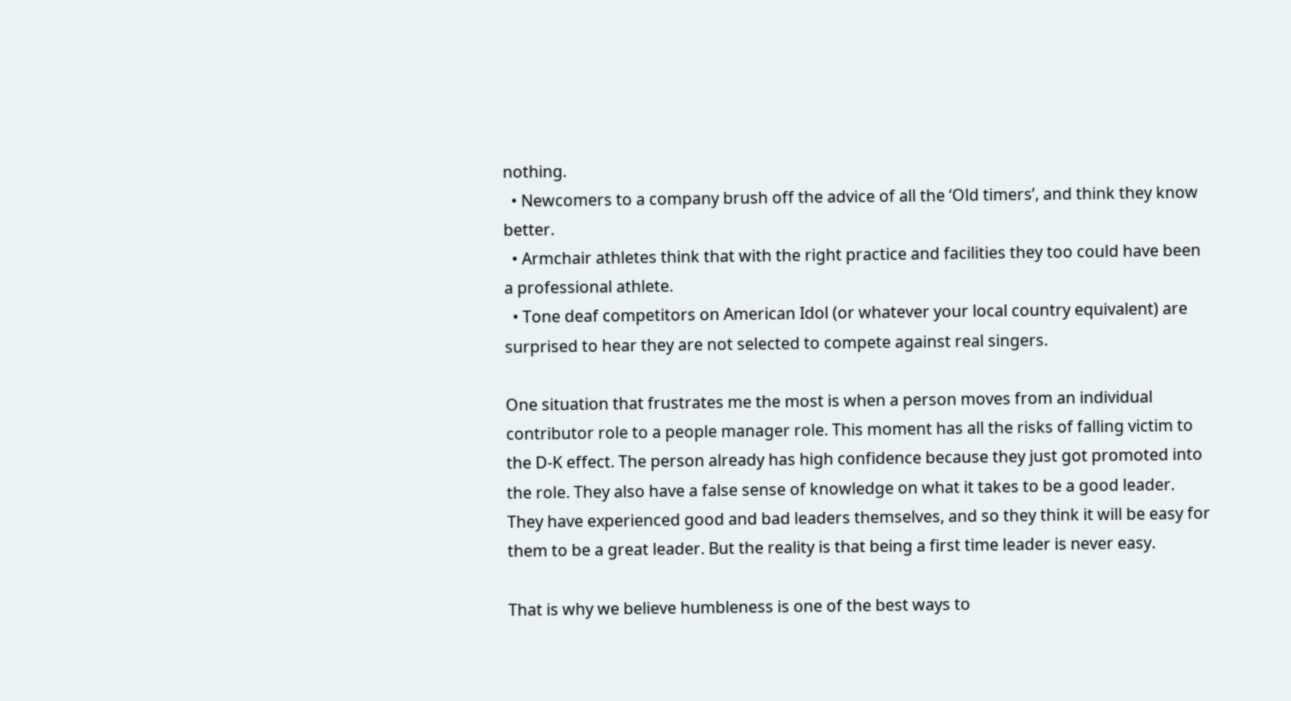nothing.
  • Newcomers to a company brush off the advice of all the ‘Old timers’, and think they know better.
  • Armchair athletes think that with the right practice and facilities they too could have been a professional athlete.
  • Tone deaf competitors on American Idol (or whatever your local country equivalent) are surprised to hear they are not selected to compete against real singers.

One situation that frustrates me the most is when a person moves from an individual contributor role to a people manager role. This moment has all the risks of falling victim to the D-K effect. The person already has high confidence because they just got promoted into the role. They also have a false sense of knowledge on what it takes to be a good leader. They have experienced good and bad leaders themselves, and so they think it will be easy for them to be a great leader. But the reality is that being a first time leader is never easy.

That is why we believe humbleness is one of the best ways to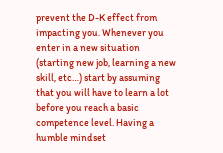prevent the D-K effect from impacting you. Whenever you enter in a new situation (starting new job, learning a new skill, etc…) start by assuming that you will have to learn a lot before you reach a basic competence level. Having a humble mindset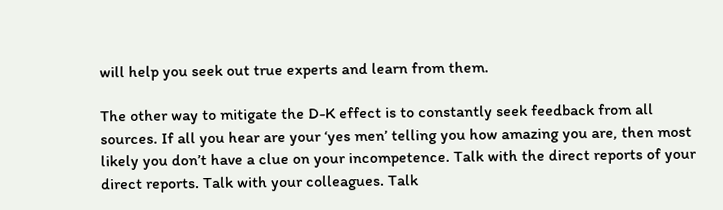will help you seek out true experts and learn from them.

The other way to mitigate the D-K effect is to constantly seek feedback from all sources. If all you hear are your ‘yes men’ telling you how amazing you are, then most likely you don’t have a clue on your incompetence. Talk with the direct reports of your direct reports. Talk with your colleagues. Talk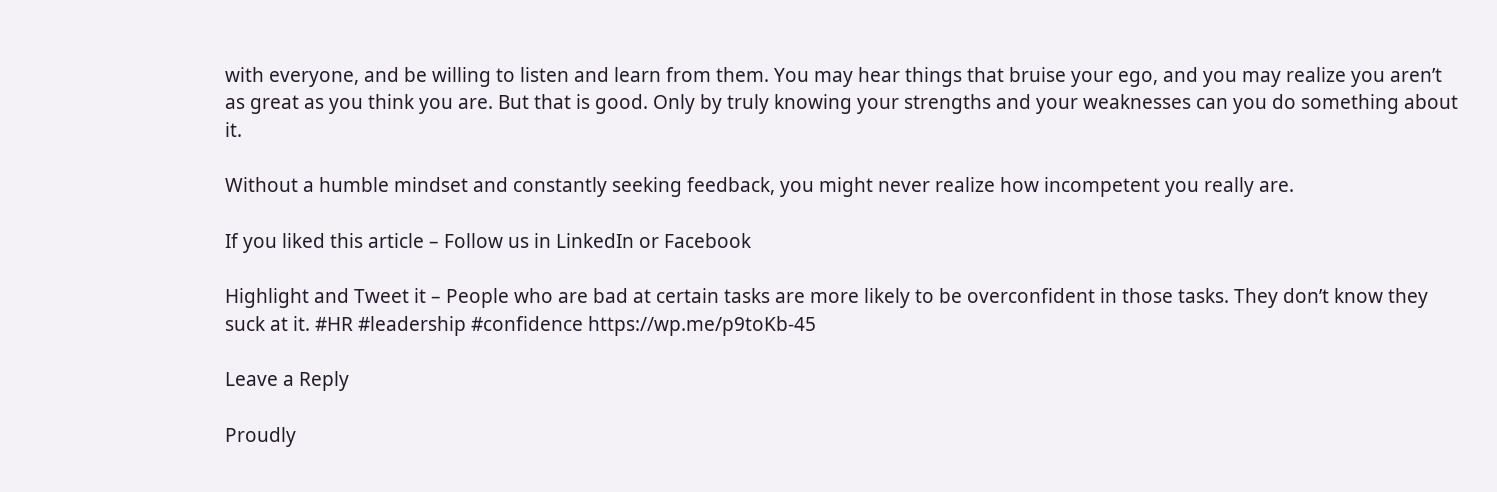with everyone, and be willing to listen and learn from them. You may hear things that bruise your ego, and you may realize you aren’t as great as you think you are. But that is good. Only by truly knowing your strengths and your weaknesses can you do something about it.

Without a humble mindset and constantly seeking feedback, you might never realize how incompetent you really are.

If you liked this article – Follow us in LinkedIn or Facebook

Highlight and Tweet it – People who are bad at certain tasks are more likely to be overconfident in those tasks. They don’t know they suck at it. #HR #leadership #confidence https://wp.me/p9toKb-45

Leave a Reply

Proudly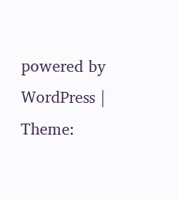powered by WordPress | Theme: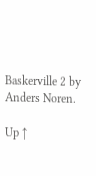Baskerville 2 by Anders Noren.

Up ↑